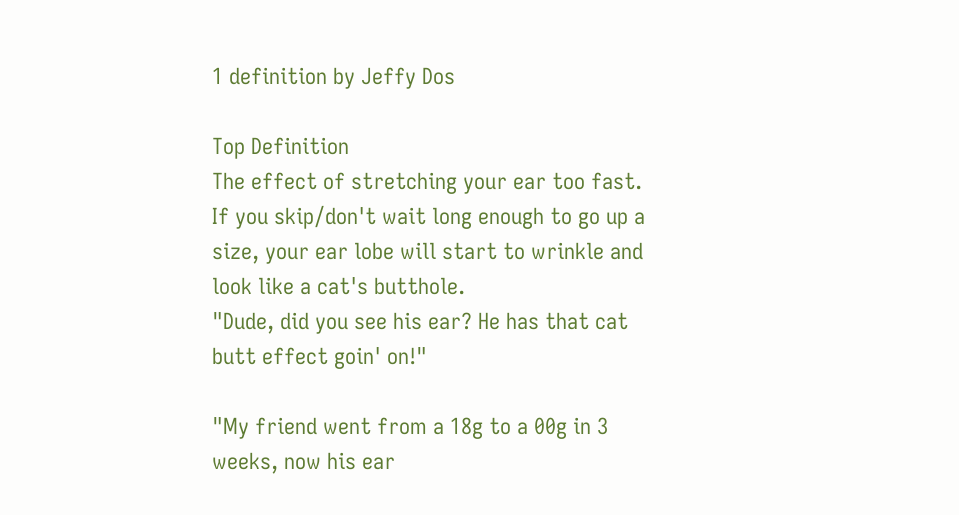1 definition by Jeffy Dos

Top Definition
The effect of stretching your ear too fast.
If you skip/don't wait long enough to go up a size, your ear lobe will start to wrinkle and look like a cat's butthole.
"Dude, did you see his ear? He has that cat butt effect goin' on!"

"My friend went from a 18g to a 00g in 3 weeks, now his ear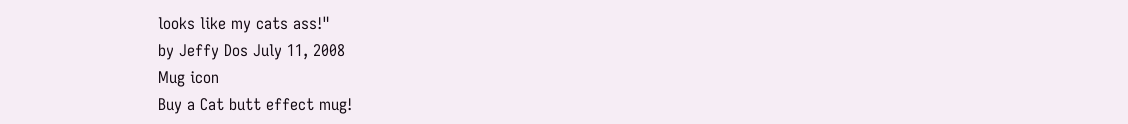looks like my cats ass!"
by Jeffy Dos July 11, 2008
Mug icon
Buy a Cat butt effect mug!